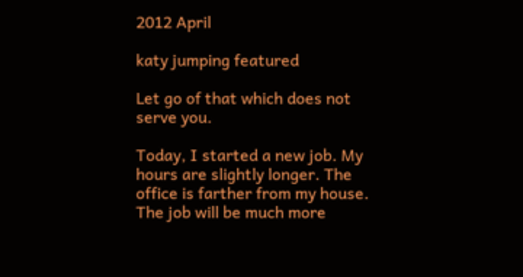2012 April

katy jumping featured

Let go of that which does not serve you.

Today, I started a new job. My hours are slightly longer. The office is farther from my house. The job will be much more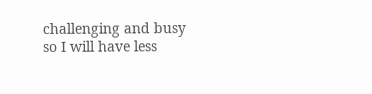challenging and busy so I will have less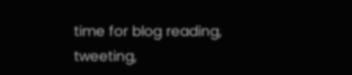time for blog reading, tweeting,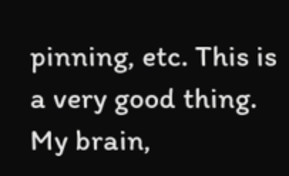pinning, etc. This is a very good thing. My brain,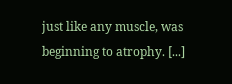just like any muscle, was beginning to atrophy. [...]